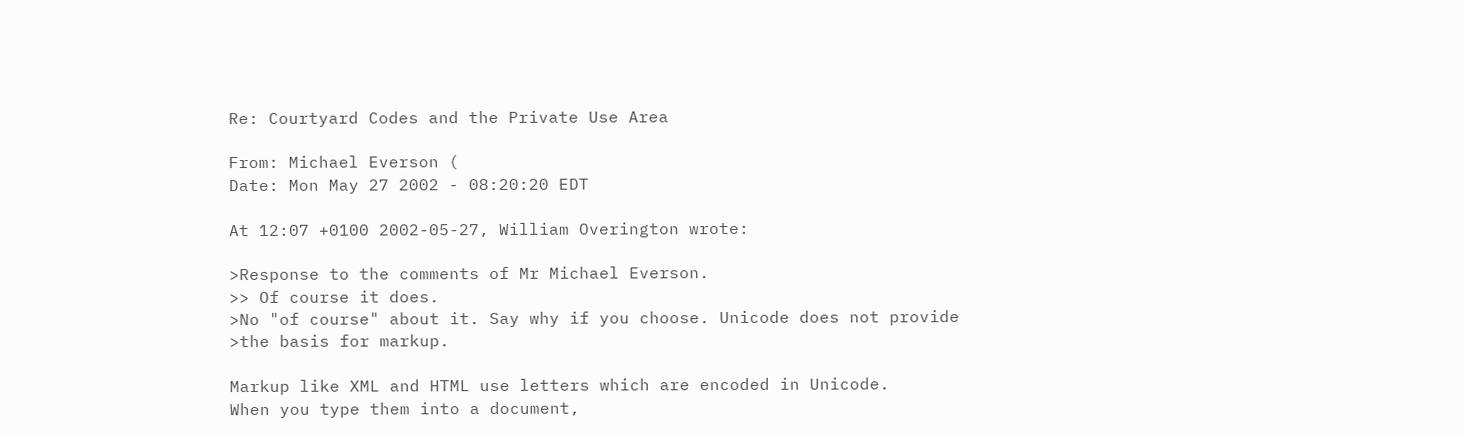Re: Courtyard Codes and the Private Use Area

From: Michael Everson (
Date: Mon May 27 2002 - 08:20:20 EDT

At 12:07 +0100 2002-05-27, William Overington wrote:

>Response to the comments of Mr Michael Everson.
>> Of course it does.
>No "of course" about it. Say why if you choose. Unicode does not provide
>the basis for markup.

Markup like XML and HTML use letters which are encoded in Unicode.
When you type them into a document,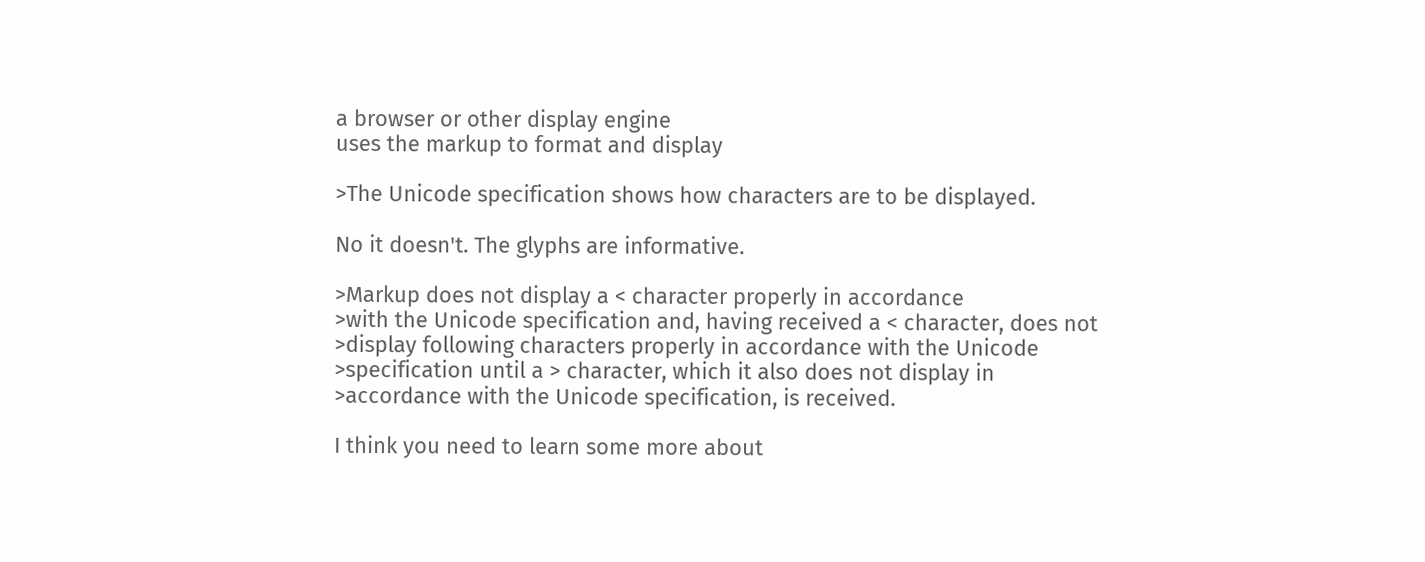a browser or other display engine
uses the markup to format and display

>The Unicode specification shows how characters are to be displayed.

No it doesn't. The glyphs are informative.

>Markup does not display a < character properly in accordance
>with the Unicode specification and, having received a < character, does not
>display following characters properly in accordance with the Unicode
>specification until a > character, which it also does not display in
>accordance with the Unicode specification, is received.

I think you need to learn some more about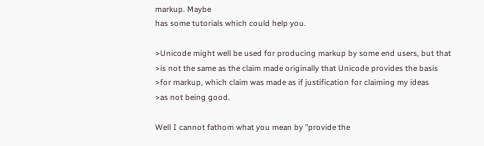markup. Maybe
has some tutorials which could help you.

>Unicode might well be used for producing markup by some end users, but that
>is not the same as the claim made originally that Unicode provides the basis
>for markup, which claim was made as if justification for claiming my ideas
>as not being good.

Well I cannot fathom what you mean by "provide the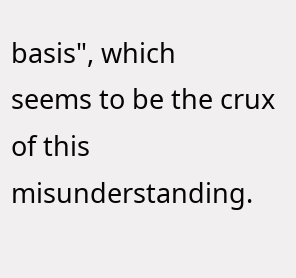basis", which
seems to be the crux of this misunderstanding.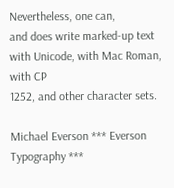Nevertheless, one can,
and does write marked-up text with Unicode, with Mac Roman, with CP
1252, and other character sets.

Michael Everson *** Everson Typography ***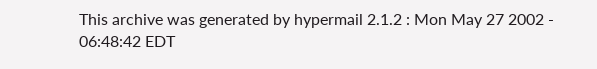This archive was generated by hypermail 2.1.2 : Mon May 27 2002 - 06:48:42 EDT